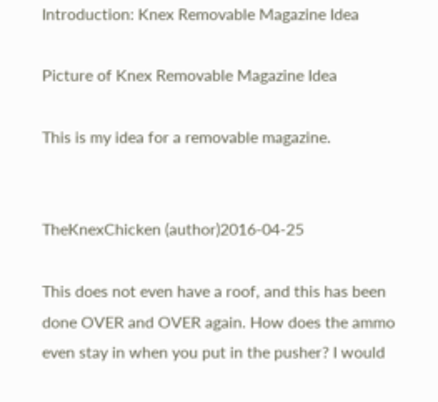Introduction: Knex Removable Magazine Idea

Picture of Knex Removable Magazine Idea

This is my idea for a removable magazine.


TheKnexChicken (author)2016-04-25

This does not even have a roof, and this has been done OVER and OVER again. How does the ammo even stay in when you put in the pusher? I would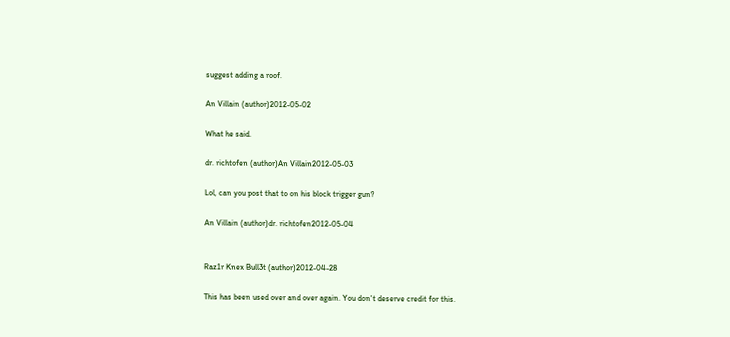suggest adding a roof.

An Villain (author)2012-05-02

What he said.

dr. richtofen (author)An Villain2012-05-03

Lol, can you post that to on his block trigger gun?

An Villain (author)dr. richtofen2012-05-04


Raz1r Knex Bull3t (author)2012-04-28

This has been used over and over again. You don't deserve credit for this.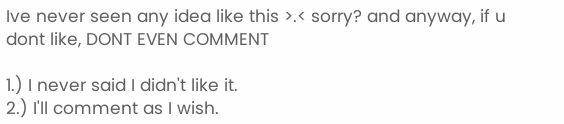Ive never seen any idea like this >.< sorry? and anyway, if u dont like, DONT EVEN COMMENT

1.) I never said I didn't like it.
2.) I'll comment as I wish.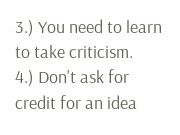3.) You need to learn to take criticism.
4.) Don't ask for credit for an idea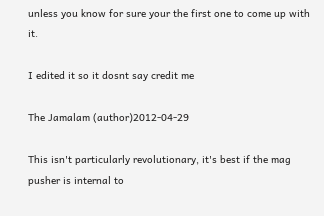unless you know for sure your the first one to come up with it.

I edited it so it dosnt say credit me

The Jamalam (author)2012-04-29

This isn't particularly revolutionary, it's best if the mag pusher is internal to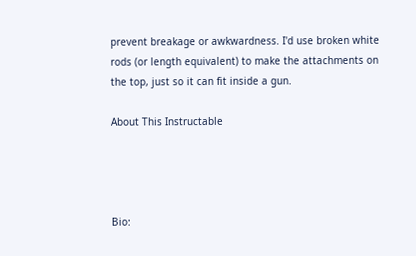prevent breakage or awkwardness. I'd use broken white rods (or length equivalent) to make the attachments on the top, just so it can fit inside a gun.

About This Instructable




Bio: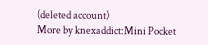(deleted account)
More by knexaddict:Mini Pocket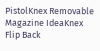PistolKnex Removable Magazine IdeaKnex Flip Back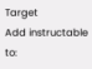Target
Add instructable to: